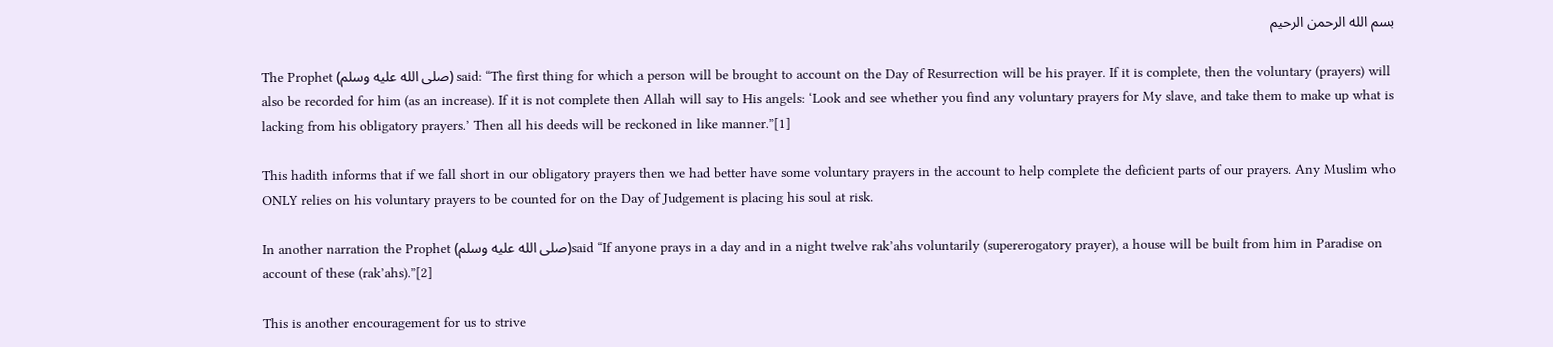بسم الله الرحمن الرحيم

The Prophet (صلى الله عليه وسلم) said: “The first thing for which a person will be brought to account on the Day of Resurrection will be his prayer. If it is complete, then the voluntary (prayers) will also be recorded for him (as an increase). If it is not complete then Allah will say to His angels: ‘Look and see whether you find any voluntary prayers for My slave, and take them to make up what is lacking from his obligatory prayers.’ Then all his deeds will be reckoned in like manner.”[1]

This hadith informs that if we fall short in our obligatory prayers then we had better have some voluntary prayers in the account to help complete the deficient parts of our prayers. Any Muslim who ONLY relies on his voluntary prayers to be counted for on the Day of Judgement is placing his soul at risk.

In another narration the Prophet (صلى الله عليه وسلم)said “If anyone prays in a day and in a night twelve rak’ahs voluntarily (supererogatory prayer), a house will be built from him in Paradise on account of these (rak’ahs).”[2]

This is another encouragement for us to strive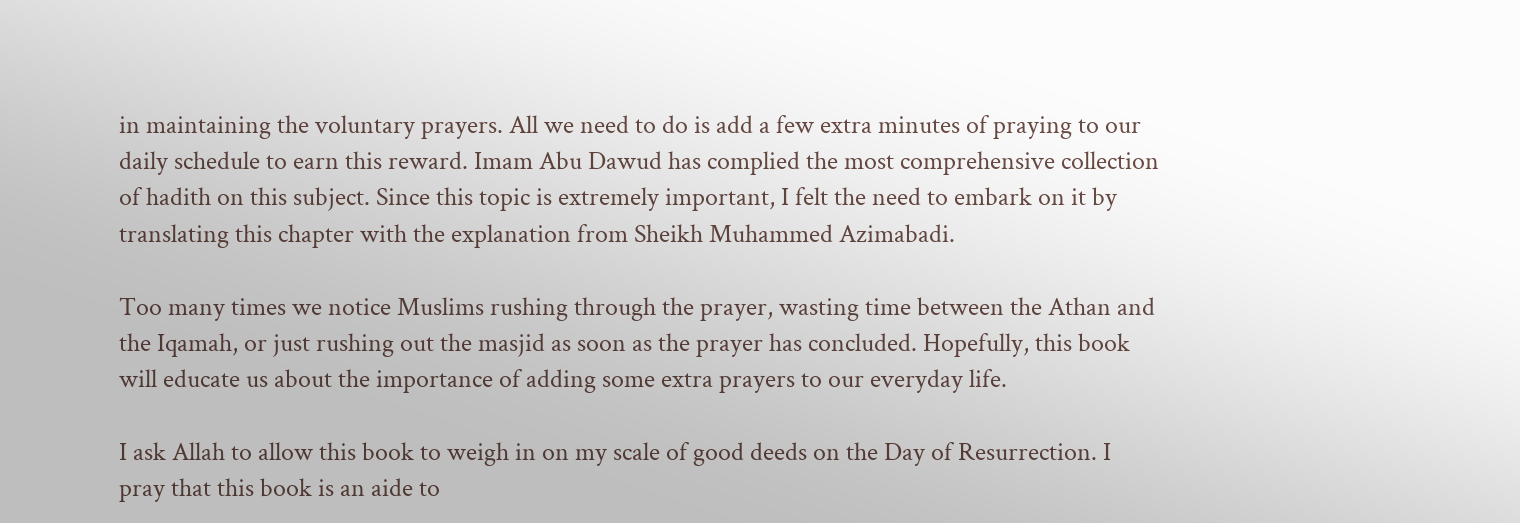in maintaining the voluntary prayers. All we need to do is add a few extra minutes of praying to our daily schedule to earn this reward. Imam Abu Dawud has complied the most comprehensive collection of hadith on this subject. Since this topic is extremely important, I felt the need to embark on it by translating this chapter with the explanation from Sheikh Muhammed Azimabadi.

Too many times we notice Muslims rushing through the prayer, wasting time between the Athan and the Iqamah, or just rushing out the masjid as soon as the prayer has concluded. Hopefully, this book will educate us about the importance of adding some extra prayers to our everyday life.

I ask Allah to allow this book to weigh in on my scale of good deeds on the Day of Resurrection. I pray that this book is an aide to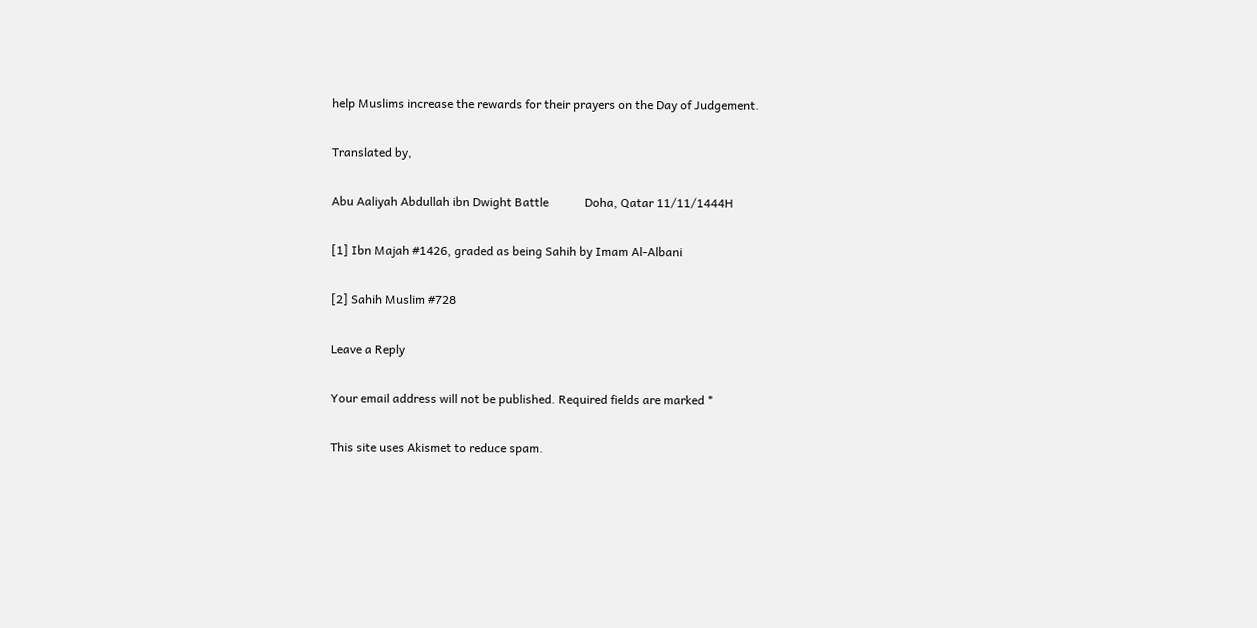help Muslims increase the rewards for their prayers on the Day of Judgement.

Translated by,

Abu Aaliyah Abdullah ibn Dwight Battle            Doha, Qatar 11/11/1444H

[1] Ibn Majah #1426, graded as being Sahih by Imam Al-Albani

[2] Sahih Muslim #728

Leave a Reply

Your email address will not be published. Required fields are marked *

This site uses Akismet to reduce spam.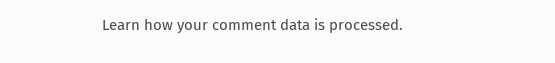Learn how your comment data is processed.